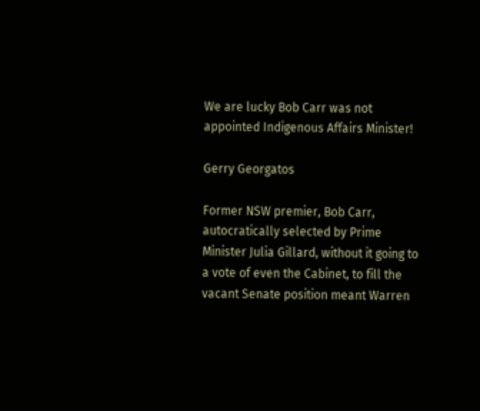We are lucky Bob Carr was not appointed Indigenous Affairs Minister!

Gerry Georgatos

Former NSW premier, Bob Carr, autocratically selected by Prime Minister Julia Gillard, without it going to a vote of even the Cabinet, to fill the vacant Senate position meant Warren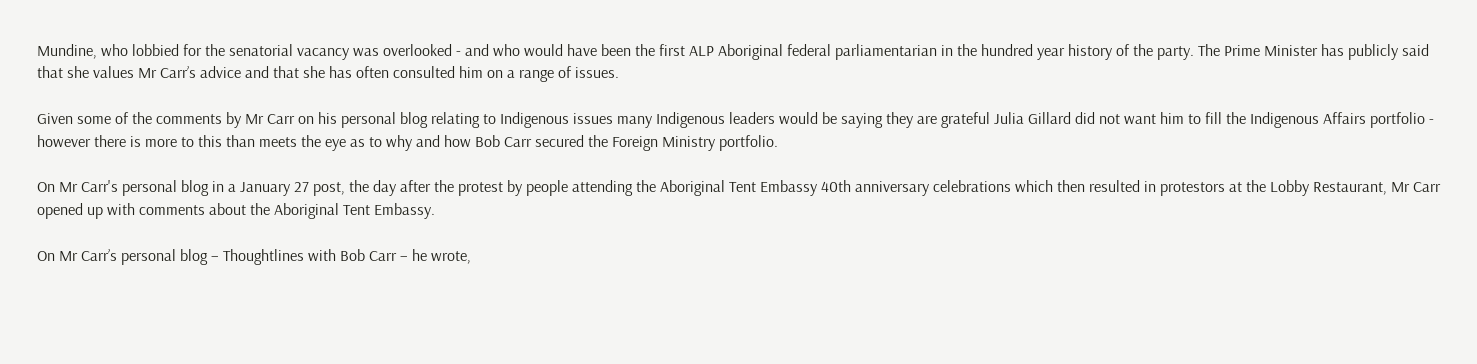Mundine, who lobbied for the senatorial vacancy was overlooked - and who would have been the first ALP Aboriginal federal parliamentarian in the hundred year history of the party. The Prime Minister has publicly said that she values Mr Carr’s advice and that she has often consulted him on a range of issues.

Given some of the comments by Mr Carr on his personal blog relating to Indigenous issues many Indigenous leaders would be saying they are grateful Julia Gillard did not want him to fill the Indigenous Affairs portfolio - however there is more to this than meets the eye as to why and how Bob Carr secured the Foreign Ministry portfolio.

On Mr Carr's personal blog in a January 27 post, the day after the protest by people attending the Aboriginal Tent Embassy 40th anniversary celebrations which then resulted in protestors at the Lobby Restaurant, Mr Carr opened up with comments about the Aboriginal Tent Embassy.

On Mr Carr’s personal blog – Thoughtlines with Bob Carr – he wrote,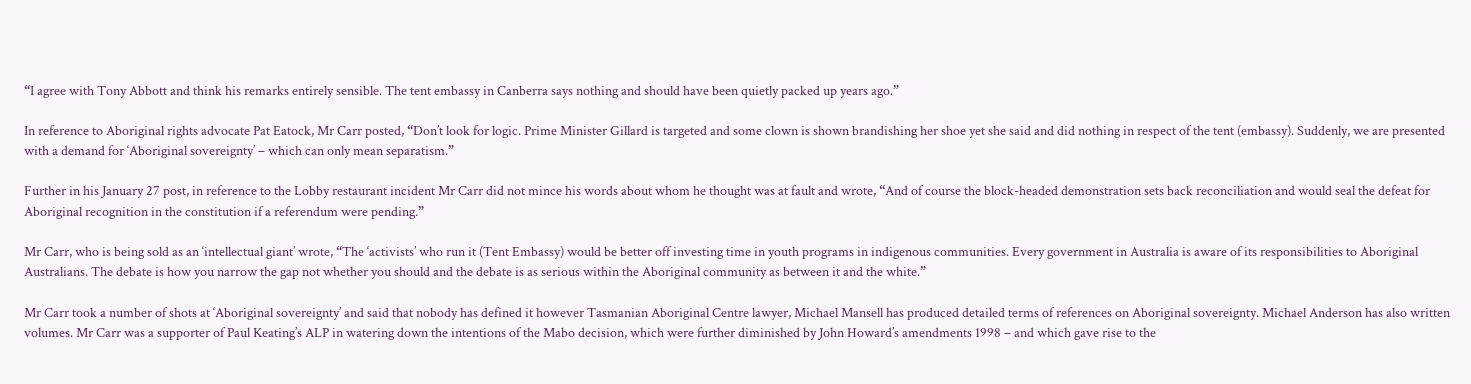“I agree with Tony Abbott and think his remarks entirely sensible. The tent embassy in Canberra says nothing and should have been quietly packed up years ago.”

In reference to Aboriginal rights advocate Pat Eatock, Mr Carr posted, “Don’t look for logic. Prime Minister Gillard is targeted and some clown is shown brandishing her shoe yet she said and did nothing in respect of the tent (embassy). Suddenly, we are presented with a demand for ‘Aboriginal sovereignty’ – which can only mean separatism.”

Further in his January 27 post, in reference to the Lobby restaurant incident Mr Carr did not mince his words about whom he thought was at fault and wrote, “And of course the block-headed demonstration sets back reconciliation and would seal the defeat for Aboriginal recognition in the constitution if a referendum were pending.”

Mr Carr, who is being sold as an ‘intellectual giant’ wrote, “The ‘activists’ who run it (Tent Embassy) would be better off investing time in youth programs in indigenous communities. Every government in Australia is aware of its responsibilities to Aboriginal Australians. The debate is how you narrow the gap not whether you should and the debate is as serious within the Aboriginal community as between it and the white.”

Mr Carr took a number of shots at ‘Aboriginal sovereignty’ and said that nobody has defined it however Tasmanian Aboriginal Centre lawyer, Michael Mansell has produced detailed terms of references on Aboriginal sovereignty. Michael Anderson has also written volumes. Mr Carr was a supporter of Paul Keating’s ALP in watering down the intentions of the Mabo decision, which were further diminished by John Howard’s amendments 1998 – and which gave rise to the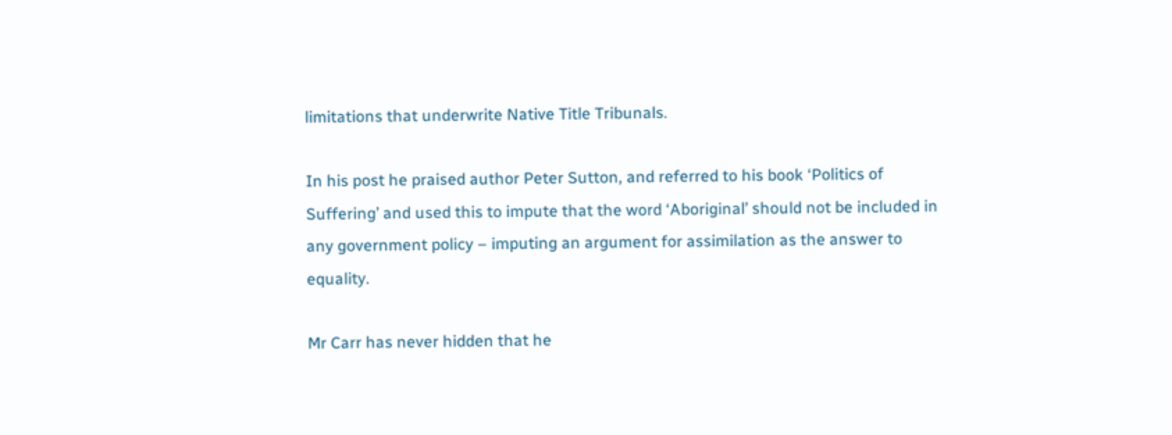limitations that underwrite Native Title Tribunals.

In his post he praised author Peter Sutton, and referred to his book ‘Politics of Suffering’ and used this to impute that the word ‘Aboriginal’ should not be included in any government policy – imputing an argument for assimilation as the answer to equality.

Mr Carr has never hidden that he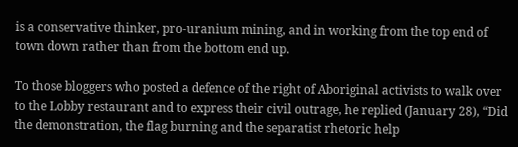is a conservative thinker, pro-uranium mining, and in working from the top end of town down rather than from the bottom end up.

To those bloggers who posted a defence of the right of Aboriginal activists to walk over to the Lobby restaurant and to express their civil outrage, he replied (January 28), “Did the demonstration, the flag burning and the separatist rhetoric help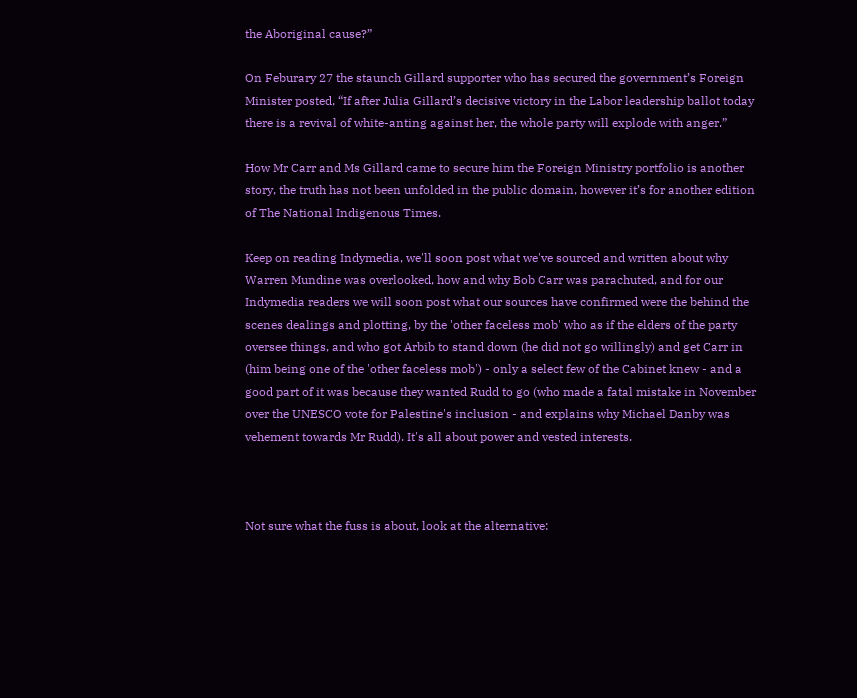the Aboriginal cause?”

On Feburary 27 the staunch Gillard supporter who has secured the government’s Foreign Minister posted, “If after Julia Gillard’s decisive victory in the Labor leadership ballot today there is a revival of white-anting against her, the whole party will explode with anger.”

How Mr Carr and Ms Gillard came to secure him the Foreign Ministry portfolio is another story, the truth has not been unfolded in the public domain, however it’s for another edition of The National Indigenous Times.

Keep on reading Indymedia, we'll soon post what we've sourced and written about why Warren Mundine was overlooked, how and why Bob Carr was parachuted, and for our Indymedia readers we will soon post what our sources have confirmed were the behind the scenes dealings and plotting, by the 'other faceless mob' who as if the elders of the party oversee things, and who got Arbib to stand down (he did not go willingly) and get Carr in (him being one of the 'other faceless mob') - only a select few of the Cabinet knew - and a good part of it was because they wanted Rudd to go (who made a fatal mistake in November over the UNESCO vote for Palestine's inclusion - and explains why Michael Danby was vehement towards Mr Rudd). It's all about power and vested interests.



Not sure what the fuss is about, look at the alternative: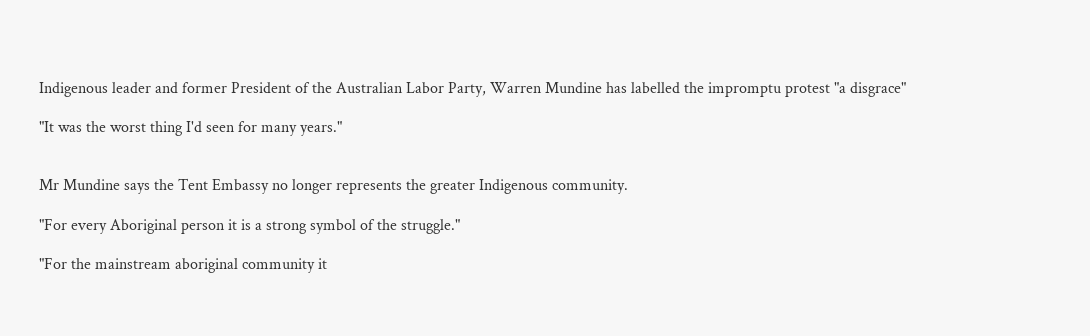Indigenous leader and former President of the Australian Labor Party, Warren Mundine has labelled the impromptu protest "a disgrace"

"It was the worst thing I'd seen for many years."


Mr Mundine says the Tent Embassy no longer represents the greater Indigenous community.

"For every Aboriginal person it is a strong symbol of the struggle."

"For the mainstream aboriginal community it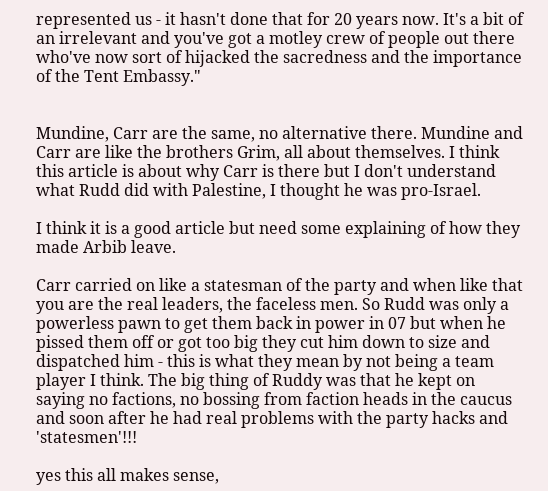represented us - it hasn't done that for 20 years now. It's a bit of an irrelevant and you've got a motley crew of people out there who've now sort of hijacked the sacredness and the importance of the Tent Embassy."


Mundine, Carr are the same, no alternative there. Mundine and Carr are like the brothers Grim, all about themselves. I think this article is about why Carr is there but I don't understand what Rudd did with Palestine, I thought he was pro-Israel.

I think it is a good article but need some explaining of how they made Arbib leave.

Carr carried on like a statesman of the party and when like that you are the real leaders, the faceless men. So Rudd was only a powerless pawn to get them back in power in 07 but when he pissed them off or got too big they cut him down to size and dispatched him - this is what they mean by not being a team player I think. The big thing of Ruddy was that he kept on saying no factions, no bossing from faction heads in the caucus and soon after he had real problems with the party hacks and 'statesmen'!!!

yes this all makes sense,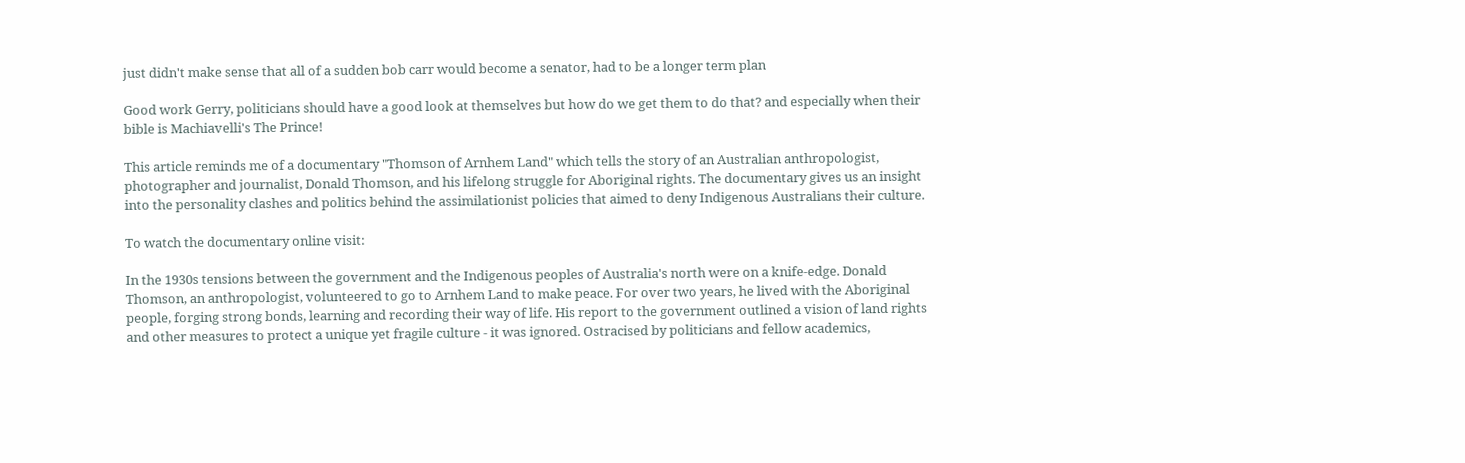just didn't make sense that all of a sudden bob carr would become a senator, had to be a longer term plan

Good work Gerry, politicians should have a good look at themselves but how do we get them to do that? and especially when their bible is Machiavelli's The Prince!

This article reminds me of a documentary "Thomson of Arnhem Land" which tells the story of an Australian anthropologist, photographer and journalist, Donald Thomson, and his lifelong struggle for Aboriginal rights. The documentary gives us an insight into the personality clashes and politics behind the assimilationist policies that aimed to deny Indigenous Australians their culture.

To watch the documentary online visit:

In the 1930s tensions between the government and the Indigenous peoples of Australia's north were on a knife-edge. Donald Thomson, an anthropologist, volunteered to go to Arnhem Land to make peace. For over two years, he lived with the Aboriginal people, forging strong bonds, learning and recording their way of life. His report to the government outlined a vision of land rights and other measures to protect a unique yet fragile culture - it was ignored. Ostracised by politicians and fellow academics,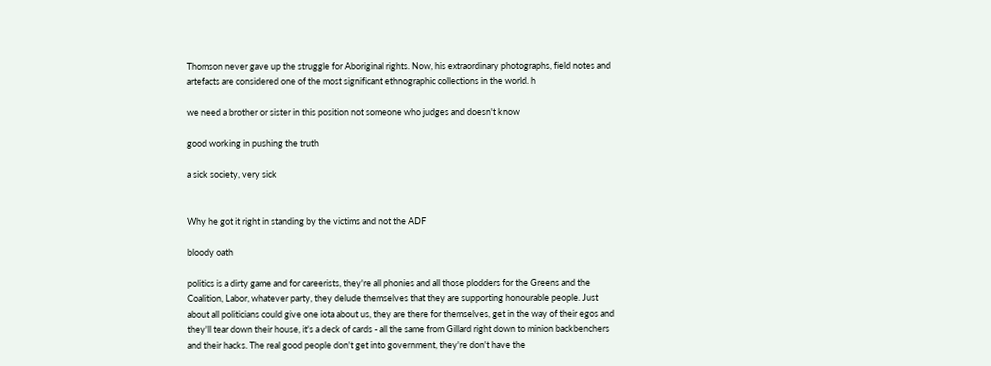Thomson never gave up the struggle for Aboriginal rights. Now, his extraordinary photographs, field notes and artefacts are considered one of the most significant ethnographic collections in the world. h

we need a brother or sister in this position not someone who judges and doesn't know

good working in pushing the truth

a sick society, very sick


Why he got it right in standing by the victims and not the ADF

bloody oath

politics is a dirty game and for careerists, they're all phonies and all those plodders for the Greens and the Coalition, Labor, whatever party, they delude themselves that they are supporting honourable people. Just about all politicians could give one iota about us, they are there for themselves, get in the way of their egos and they'll tear down their house, it's a deck of cards - all the same from Gillard right down to minion backbenchers and their hacks. The real good people don't get into government, they're don't have the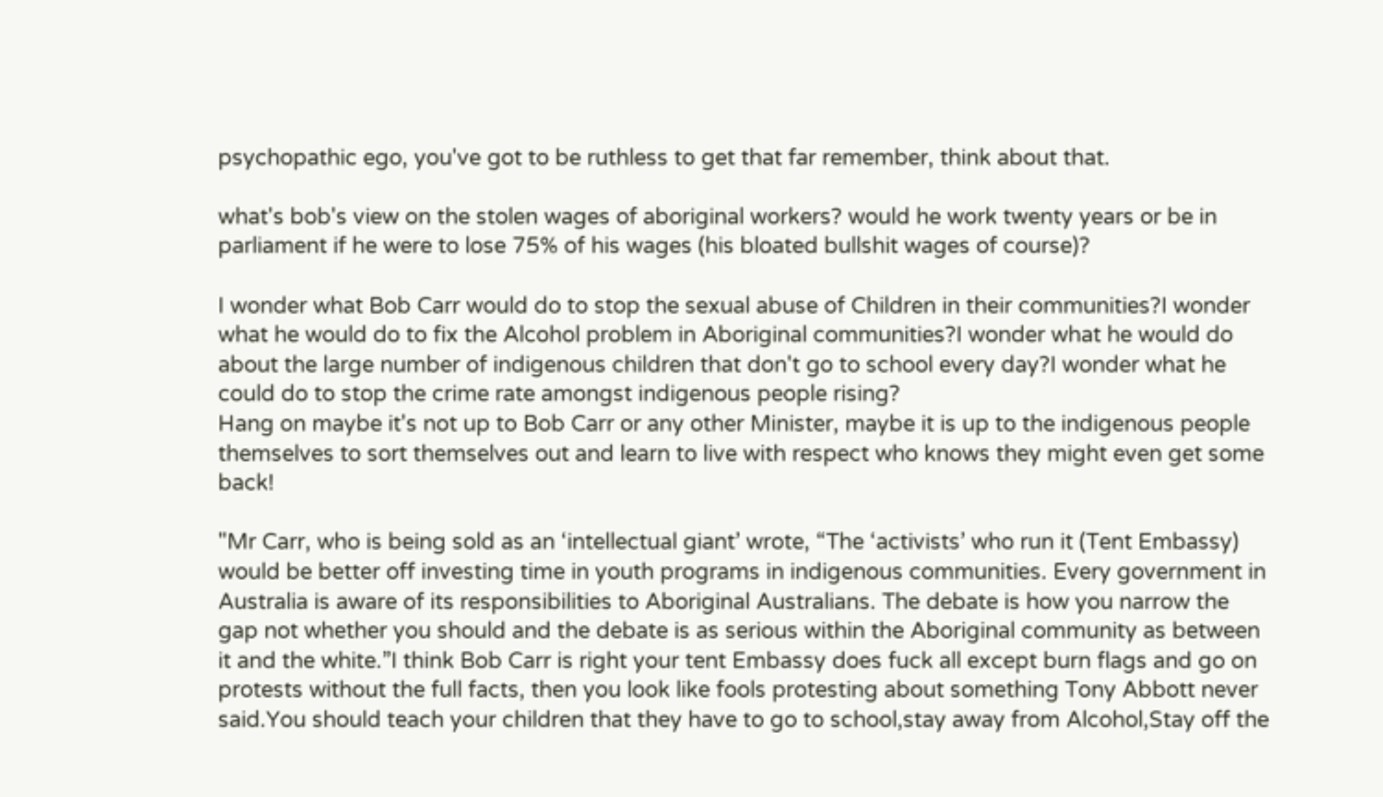psychopathic ego, you've got to be ruthless to get that far remember, think about that.

what's bob's view on the stolen wages of aboriginal workers? would he work twenty years or be in parliament if he were to lose 75% of his wages (his bloated bullshit wages of course)?

I wonder what Bob Carr would do to stop the sexual abuse of Children in their communities?I wonder what he would do to fix the Alcohol problem in Aboriginal communities?I wonder what he would do about the large number of indigenous children that don't go to school every day?I wonder what he could do to stop the crime rate amongst indigenous people rising?
Hang on maybe it's not up to Bob Carr or any other Minister, maybe it is up to the indigenous people themselves to sort themselves out and learn to live with respect who knows they might even get some back!

"Mr Carr, who is being sold as an ‘intellectual giant’ wrote, “The ‘activists’ who run it (Tent Embassy) would be better off investing time in youth programs in indigenous communities. Every government in Australia is aware of its responsibilities to Aboriginal Australians. The debate is how you narrow the gap not whether you should and the debate is as serious within the Aboriginal community as between it and the white.”I think Bob Carr is right your tent Embassy does fuck all except burn flags and go on protests without the full facts, then you look like fools protesting about something Tony Abbott never said.You should teach your children that they have to go to school,stay away from Alcohol,Stay off the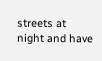streets at night and have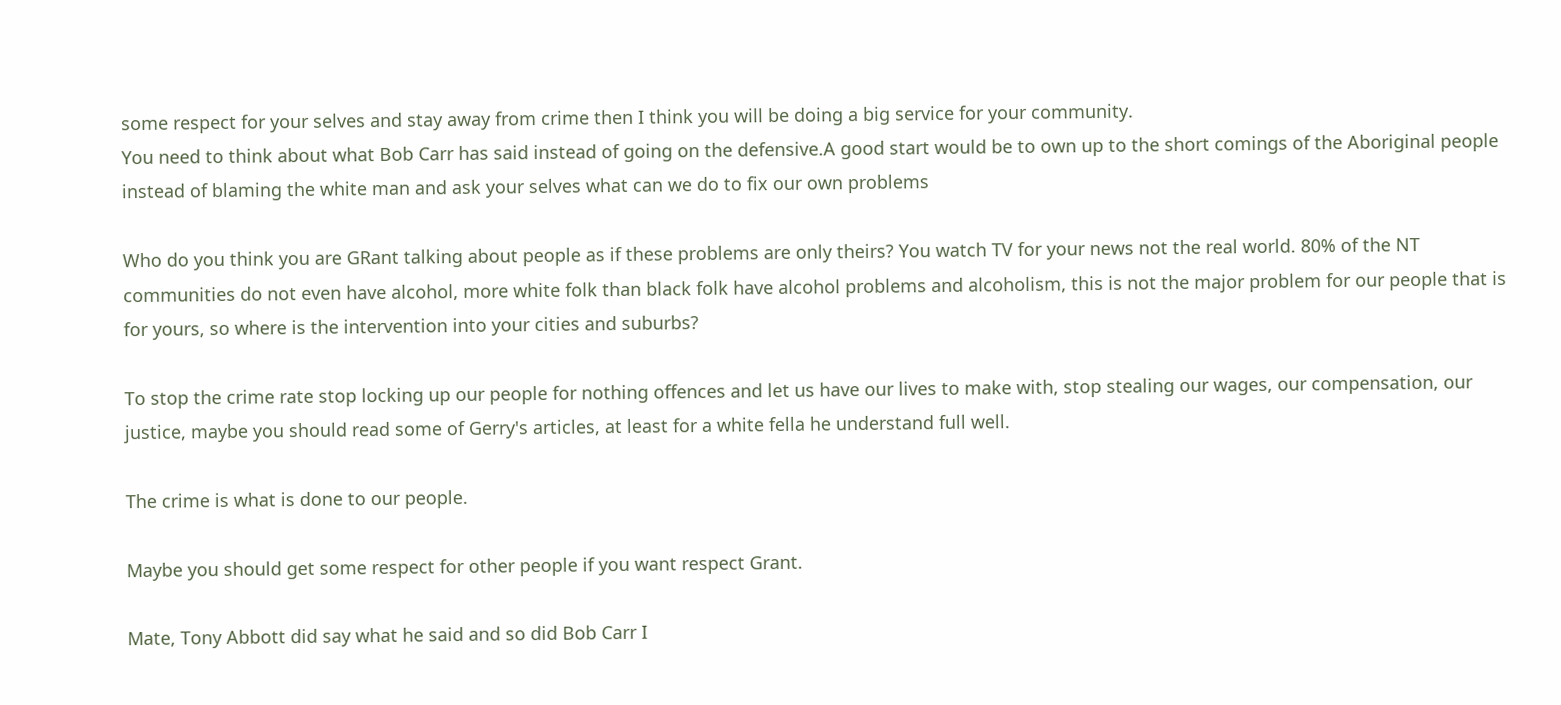some respect for your selves and stay away from crime then I think you will be doing a big service for your community.
You need to think about what Bob Carr has said instead of going on the defensive.A good start would be to own up to the short comings of the Aboriginal people instead of blaming the white man and ask your selves what can we do to fix our own problems

Who do you think you are GRant talking about people as if these problems are only theirs? You watch TV for your news not the real world. 80% of the NT communities do not even have alcohol, more white folk than black folk have alcohol problems and alcoholism, this is not the major problem for our people that is for yours, so where is the intervention into your cities and suburbs?

To stop the crime rate stop locking up our people for nothing offences and let us have our lives to make with, stop stealing our wages, our compensation, our justice, maybe you should read some of Gerry's articles, at least for a white fella he understand full well.

The crime is what is done to our people.

Maybe you should get some respect for other people if you want respect Grant.

Mate, Tony Abbott did say what he said and so did Bob Carr I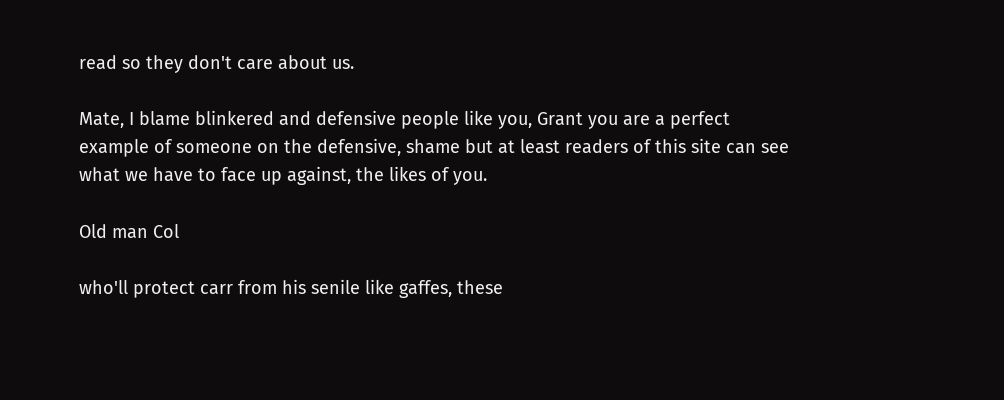read so they don't care about us.

Mate, I blame blinkered and defensive people like you, Grant you are a perfect example of someone on the defensive, shame but at least readers of this site can see what we have to face up against, the likes of you.

Old man Col

who'll protect carr from his senile like gaffes, these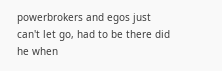powerbrokers and egos just can't let go, had to be there did he when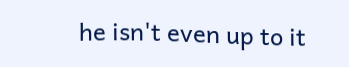he isn't even up to it